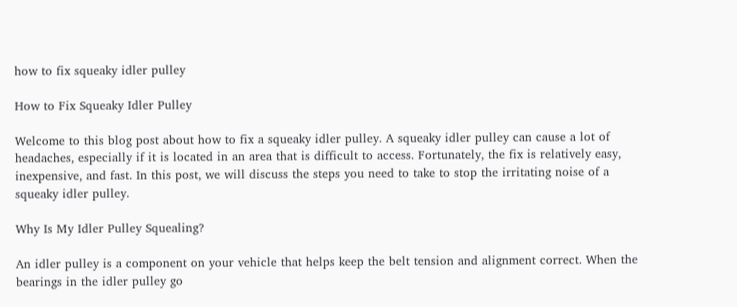how to fix squeaky idler pulley

How to Fix Squeaky Idler Pulley

Welcome to this blog post about how to fix a squeaky idler pulley. A squeaky idler pulley can cause a lot of headaches, especially if it is located in an area that is difficult to access. Fortunately, the fix is relatively easy, inexpensive, and fast. In this post, we will discuss the steps you need to take to stop the irritating noise of a squeaky idler pulley.

Why Is My Idler Pulley Squealing?

An idler pulley is a component on your vehicle that helps keep the belt tension and alignment correct. When the bearings in the idler pulley go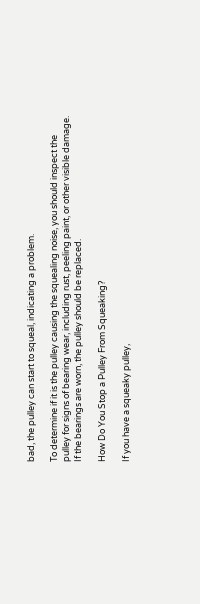bad, the pulley can start to squeal, indicating a problem.

To determine if it is the pulley causing the squealing noise, you should inspect the pulley for signs of bearing wear, including rust, peeling paint, or other visible damage. If the bearings are worn, the pulley should be replaced.

How Do You Stop a Pulley From Squeaking?

If you have a squeaky pulley,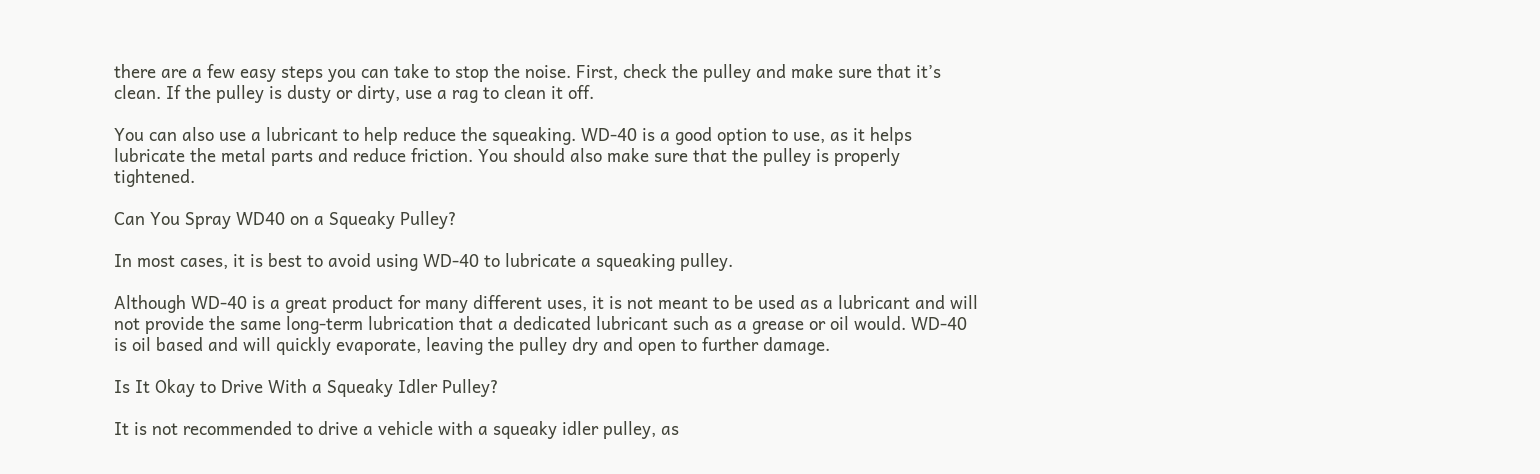there are a few easy steps you can take to stop the noise. First, check the pulley and make sure that it’s clean. If the pulley is dusty or dirty, use a rag to clean it off.

You can also use a lubricant to help reduce the squeaking. WD-40 is a good option to use, as it helps lubricate the metal parts and reduce friction. You should also make sure that the pulley is properly tightened.

Can You Spray WD40 on a Squeaky Pulley?

In most cases, it is best to avoid using WD-40 to lubricate a squeaking pulley.

Although WD-40 is a great product for many different uses, it is not meant to be used as a lubricant and will not provide the same long-term lubrication that a dedicated lubricant such as a grease or oil would. WD-40 is oil based and will quickly evaporate, leaving the pulley dry and open to further damage.

Is It Okay to Drive With a Squeaky Idler Pulley?

It is not recommended to drive a vehicle with a squeaky idler pulley, as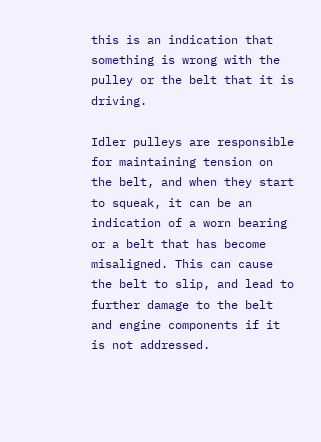this is an indication that something is wrong with the pulley or the belt that it is driving.

Idler pulleys are responsible for maintaining tension on the belt, and when they start to squeak, it can be an indication of a worn bearing or a belt that has become misaligned. This can cause the belt to slip, and lead to further damage to the belt and engine components if it is not addressed.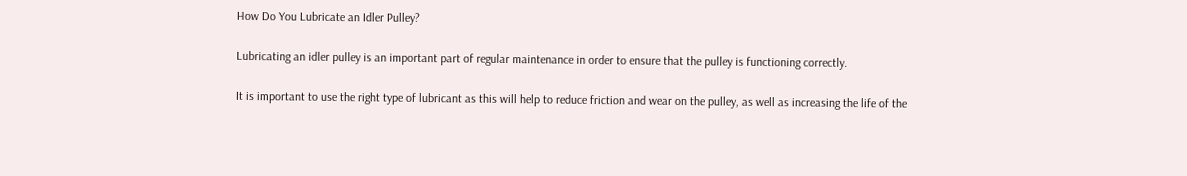How Do You Lubricate an Idler Pulley?

Lubricating an idler pulley is an important part of regular maintenance in order to ensure that the pulley is functioning correctly.

It is important to use the right type of lubricant as this will help to reduce friction and wear on the pulley, as well as increasing the life of the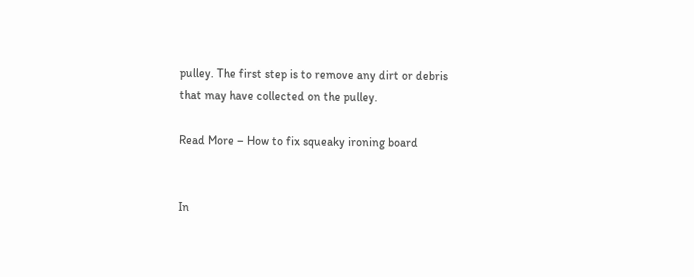pulley. The first step is to remove any dirt or debris that may have collected on the pulley.

Read More – How to fix squeaky ironing board


In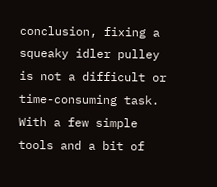conclusion, fixing a squeaky idler pulley is not a difficult or time-consuming task. With a few simple tools and a bit of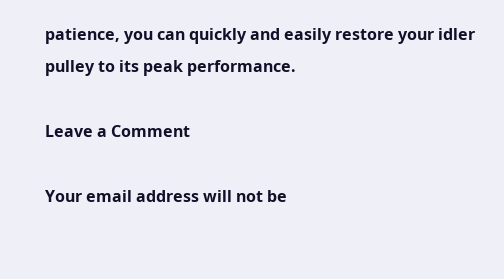patience, you can quickly and easily restore your idler pulley to its peak performance.

Leave a Comment

Your email address will not be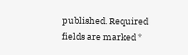published. Required fields are marked *